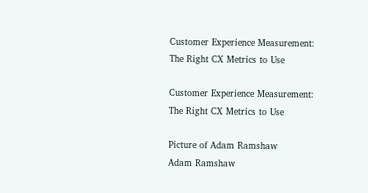Customer Experience Measurement: The Right CX Metrics to Use

Customer Experience Measurement: The Right CX Metrics to Use

Picture of Adam Ramshaw
Adam Ramshaw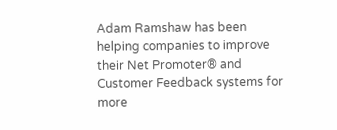Adam Ramshaw has been helping companies to improve their Net Promoter® and Customer Feedback systems for more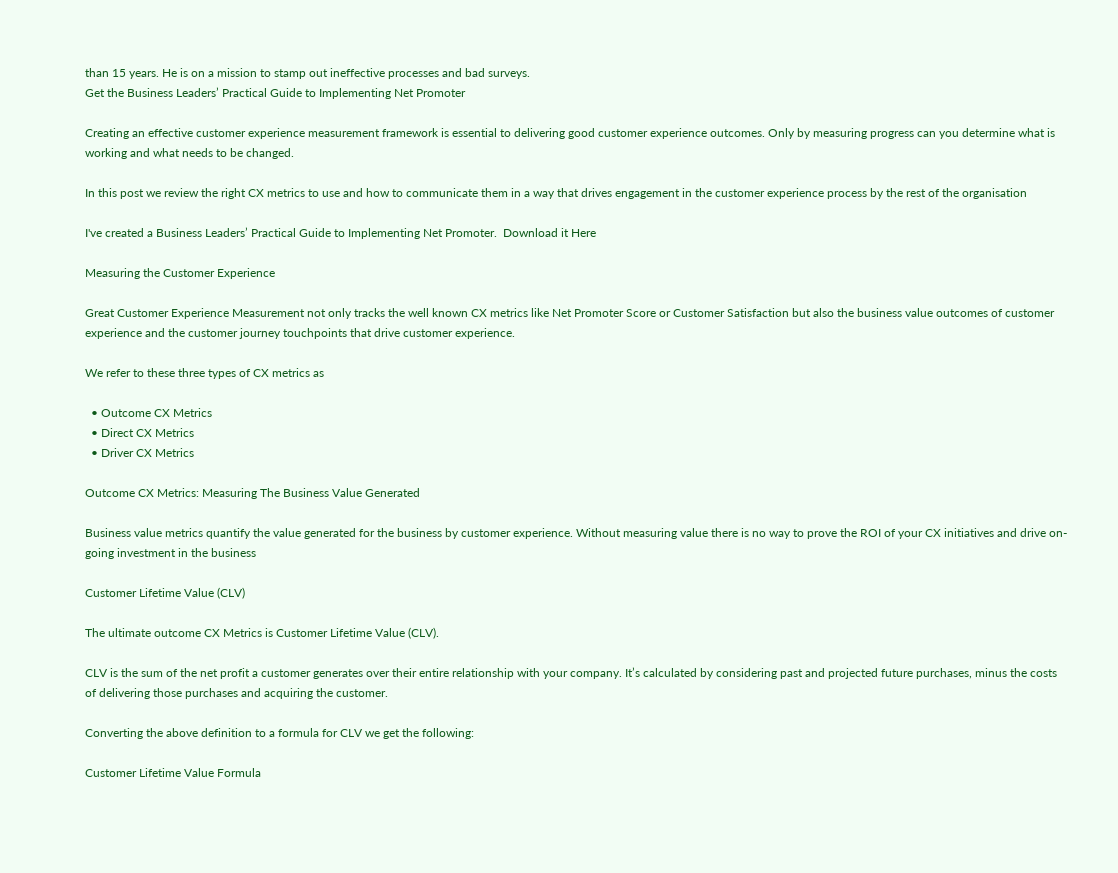than 15 years. He is on a mission to stamp out ineffective processes and bad surveys.
Get the Business Leaders’ Practical Guide to Implementing Net Promoter

Creating an effective customer experience measurement framework is essential to delivering good customer experience outcomes. Only by measuring progress can you determine what is working and what needs to be changed.

In this post we review the right CX metrics to use and how to communicate them in a way that drives engagement in the customer experience process by the rest of the organisation

I've created a Business Leaders’ Practical Guide to Implementing Net Promoter.  Download it Here

Measuring the Customer Experience

Great Customer Experience Measurement not only tracks the well known CX metrics like Net Promoter Score or Customer Satisfaction but also the business value outcomes of customer experience and the customer journey touchpoints that drive customer experience.

We refer to these three types of CX metrics as

  • Outcome CX Metrics
  • Direct CX Metrics
  • Driver CX Metrics

Outcome CX Metrics: Measuring The Business Value Generated

Business value metrics quantify the value generated for the business by customer experience. Without measuring value there is no way to prove the ROI of your CX initiatives and drive on-going investment in the business

Customer Lifetime Value (CLV)

The ultimate outcome CX Metrics is Customer Lifetime Value (CLV).

CLV is the sum of the net profit a customer generates over their entire relationship with your company. It’s calculated by considering past and projected future purchases, minus the costs of delivering those purchases and acquiring the customer.

Converting the above definition to a formula for CLV we get the following:

Customer Lifetime Value Formula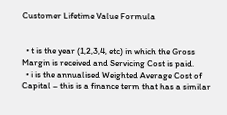Customer Lifetime Value Formula


  • t is the year (1,2,3,4, etc) in which the Gross Margin is received and Servicing Cost is paid.
  • i is the annualised Weighted Average Cost of Capital – this is a finance term that has a similar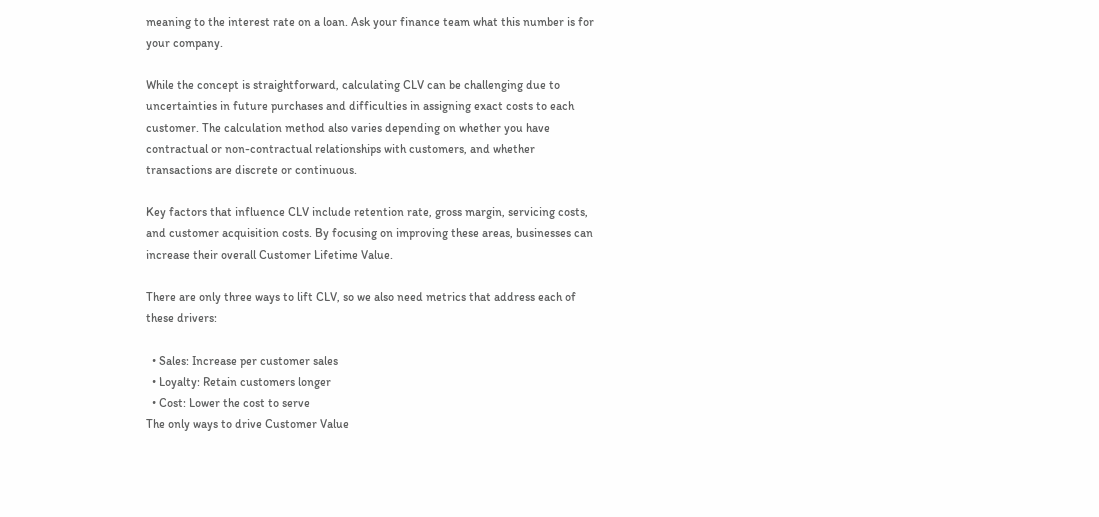meaning to the interest rate on a loan. Ask your finance team what this number is for your company.

While the concept is straightforward, calculating CLV can be challenging due to uncertainties in future purchases and difficulties in assigning exact costs to each customer. The calculation method also varies depending on whether you have contractual or non-contractual relationships with customers, and whether transactions are discrete or continuous.

Key factors that influence CLV include retention rate, gross margin, servicing costs, and customer acquisition costs. By focusing on improving these areas, businesses can increase their overall Customer Lifetime Value.

There are only three ways to lift CLV, so we also need metrics that address each of these drivers:

  • Sales: Increase per customer sales
  • Loyalty: Retain customers longer
  • Cost: Lower the cost to serve
The only ways to drive Customer Value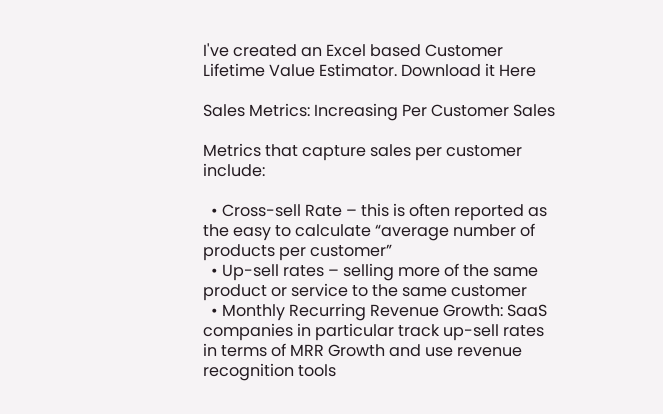I've created an Excel based Customer Lifetime Value Estimator. Download it Here

Sales Metrics: Increasing Per Customer Sales

Metrics that capture sales per customer include:

  • Cross-sell Rate – this is often reported as the easy to calculate “average number of products per customer”
  • Up-sell rates – selling more of the same product or service to the same customer
  • Monthly Recurring Revenue Growth: SaaS companies in particular track up-sell rates in terms of MRR Growth and use revenue recognition tools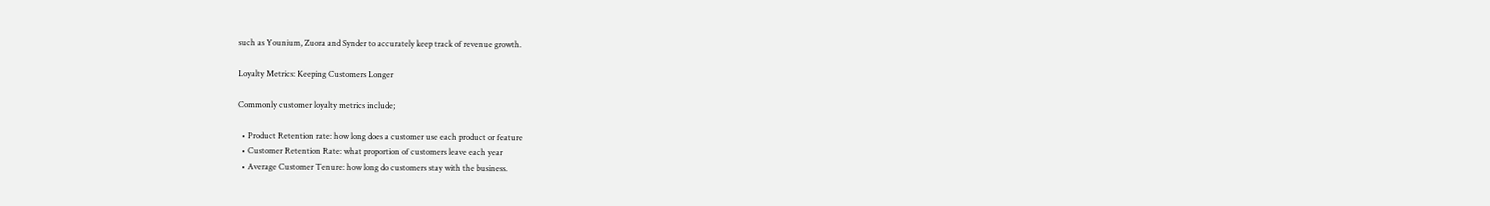such as Younium, Zuora and Synder to accurately keep track of revenue growth.

Loyalty Metrics: Keeping Customers Longer

Commonly customer loyalty metrics include;

  • Product Retention rate: how long does a customer use each product or feature
  • Customer Retention Rate: what proportion of customers leave each year
  • Average Customer Tenure: how long do customers stay with the business.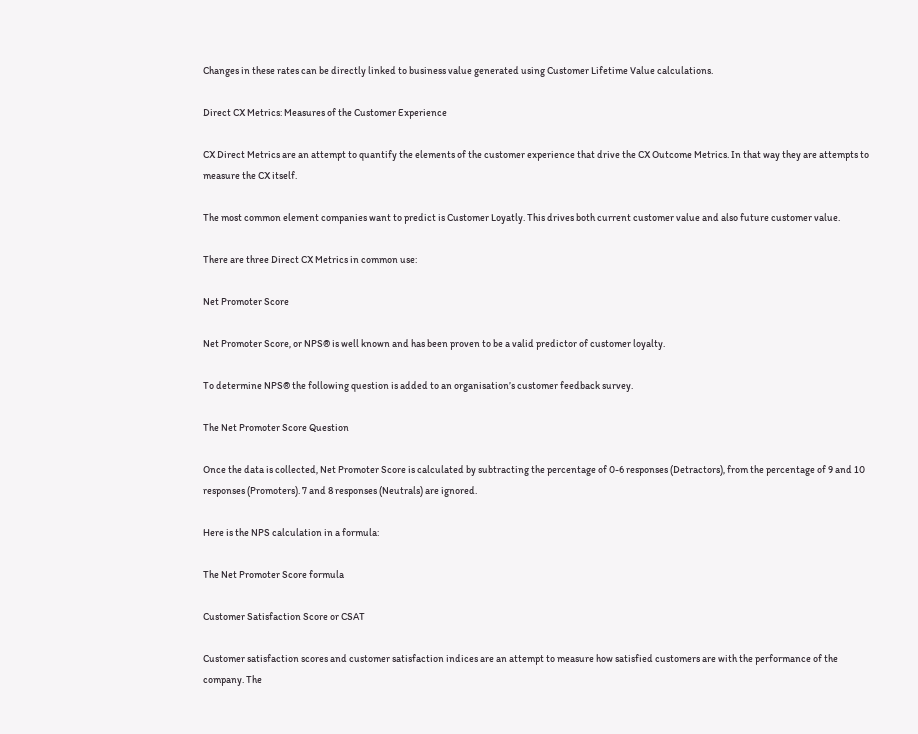Changes in these rates can be directly linked to business value generated using Customer Lifetime Value calculations.

Direct CX Metrics: Measures of the Customer Experience

CX Direct Metrics are an attempt to quantify the elements of the customer experience that drive the CX Outcome Metrics. In that way they are attempts to measure the CX itself.

The most common element companies want to predict is Customer Loyatly. This drives both current customer value and also future customer value.

There are three Direct CX Metrics in common use:

Net Promoter Score

Net Promoter Score, or NPS® is well known and has been proven to be a valid predictor of customer loyalty.

To determine NPS® the following question is added to an organisation’s customer feedback survey.

The Net Promoter Score Question

Once the data is collected, Net Promoter Score is calculated by subtracting the percentage of 0-6 responses (Detractors), from the percentage of 9 and 10 responses (Promoters). 7 and 8 responses (Neutrals) are ignored.

Here is the NPS calculation in a formula:

The Net Promoter Score formula

Customer Satisfaction Score or CSAT

Customer satisfaction scores and customer satisfaction indices are an attempt to measure how satisfied customers are with the performance of the company. The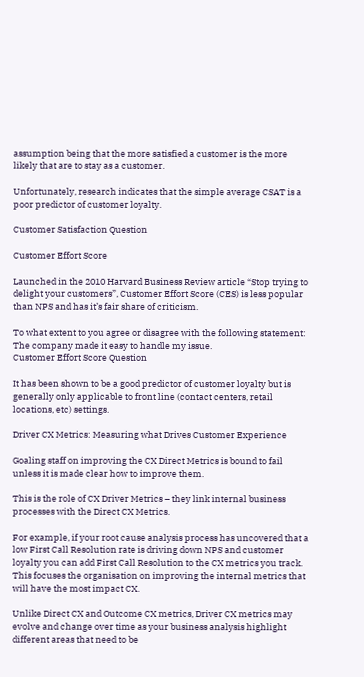assumption being that the more satisfied a customer is the more likely that are to stay as a customer.

Unfortunately, research indicates that the simple average CSAT is a poor predictor of customer loyalty.

Customer Satisfaction Question

Customer Effort Score

Launched in the 2010 Harvard Business Review article “Stop trying to delight your customers”, Customer Effort Score (CES) is less popular than NPS and has it’s fair share of criticism.

To what extent to you agree or disagree with the following statement: The company made it easy to handle my issue.
Customer Effort Score Question

It has been shown to be a good predictor of customer loyalty but is generally only applicable to front line (contact centers, retail locations, etc) settings.

Driver CX Metrics: Measuring what Drives Customer Experience

Goaling staff on improving the CX Direct Metrics is bound to fail unless it is made clear how to improve them.

This is the role of CX Driver Metrics – they link internal business processes with the Direct CX Metrics.

For example, if your root cause analysis process has uncovered that a low First Call Resolution rate is driving down NPS and customer loyalty you can add First Call Resolution to the CX metrics you track. This focuses the organisation on improving the internal metrics that will have the most impact CX.

Unlike Direct CX and Outcome CX metrics, Driver CX metrics may evolve and change over time as your business analysis highlight different areas that need to be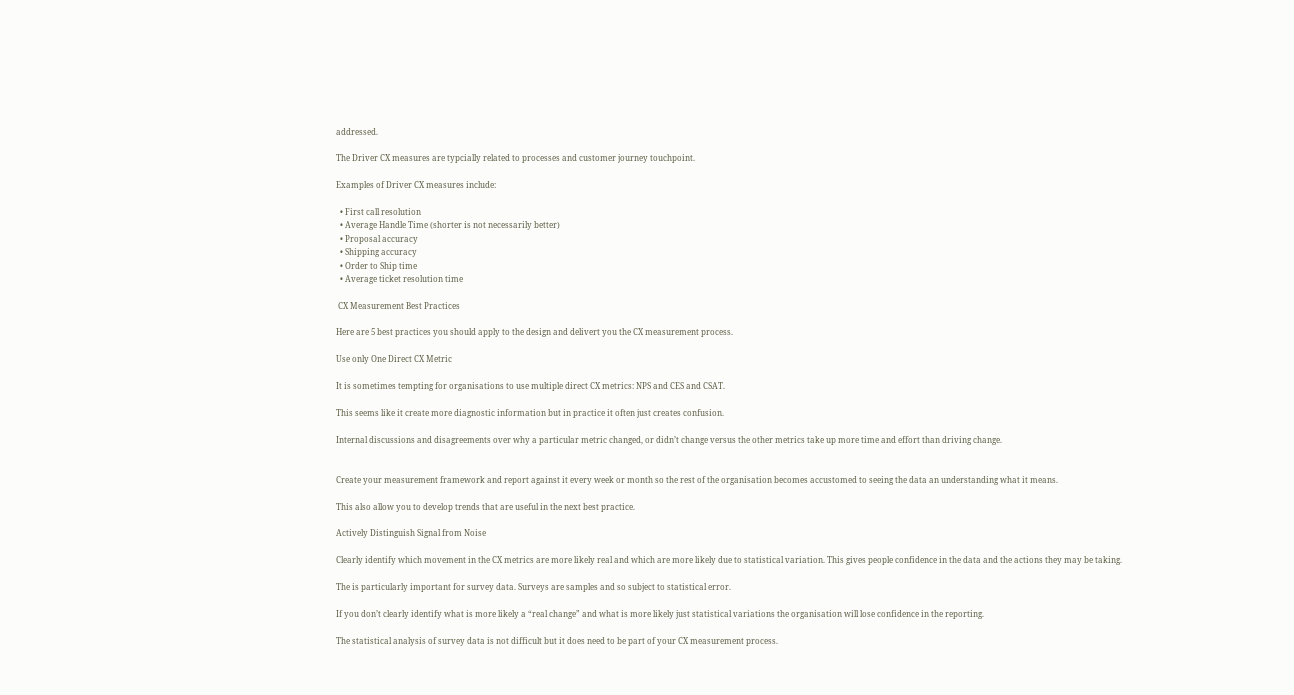addressed.

The Driver CX measures are typcially related to processes and customer journey touchpoint.

Examples of Driver CX measures include:

  • First call resolution
  • Average Handle Time (shorter is not necessarily better)
  • Proposal accuracy
  • Shipping accuracy
  • Order to Ship time
  • Average ticket resolution time

 CX Measurement Best Practices

Here are 5 best practices you should apply to the design and delivert you the CX measurement process.

Use only One Direct CX Metric

It is sometimes tempting for organisations to use multiple direct CX metrics: NPS and CES and CSAT.

This seems like it create more diagnostic information but in practice it often just creates confusion.

Internal discussions and disagreements over why a particular metric changed, or didn’t change versus the other metrics take up more time and effort than driving change.


Create your measurement framework and report against it every week or month so the rest of the organisation becomes accustomed to seeing the data an understanding what it means.

This also allow you to develop trends that are useful in the next best practice.

Actively Distinguish Signal from Noise

Clearly identify which movement in the CX metrics are more likely real and which are more likely due to statistical variation. This gives people confidence in the data and the actions they may be taking.

The is particularly important for survey data. Surveys are samples and so subject to statistical error.

If you don’t clearly identify what is more likely a “real change” and what is more likely just statistical variations the organisation will lose confidence in the reporting.

The statistical analysis of survey data is not difficult but it does need to be part of your CX measurement process.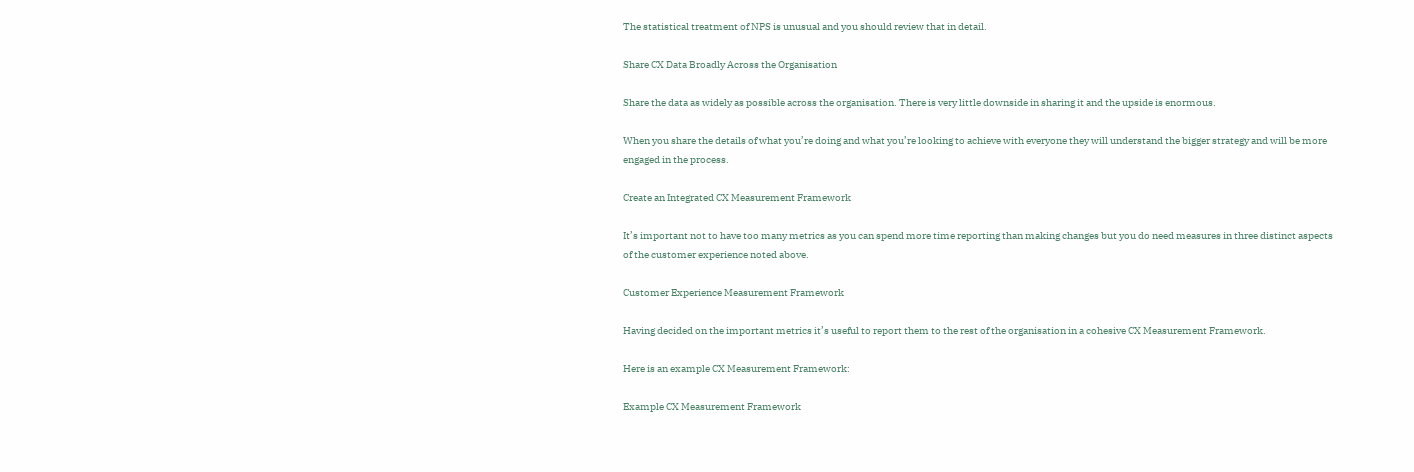The statistical treatment of NPS is unusual and you should review that in detail.

Share CX Data Broadly Across the Organisation

Share the data as widely as possible across the organisation. There is very little downside in sharing it and the upside is enormous.

When you share the details of what you’re doing and what you’re looking to achieve with everyone they will understand the bigger strategy and will be more engaged in the process.

Create an Integrated CX Measurement Framework

It’s important not to have too many metrics as you can spend more time reporting than making changes but you do need measures in three distinct aspects of the customer experience noted above.

Customer Experience Measurement Framework

Having decided on the important metrics it’s useful to report them to the rest of the organisation in a cohesive CX Measurement Framework.

Here is an example CX Measurement Framework:

Example CX Measurement Framework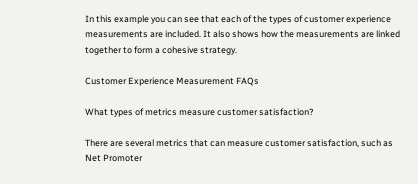In this example you can see that each of the types of customer experience measurements are included. It also shows how the measurements are linked together to form a cohesive strategy.

Customer Experience Measurement FAQs

What types of metrics measure customer satisfaction?

There are several metrics that can measure customer satisfaction, such as Net Promoter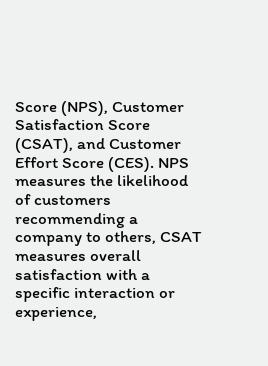Score (NPS), Customer Satisfaction Score (CSAT), and Customer Effort Score (CES). NPS measures the likelihood of customers recommending a company to others, CSAT measures overall satisfaction with a specific interaction or experience,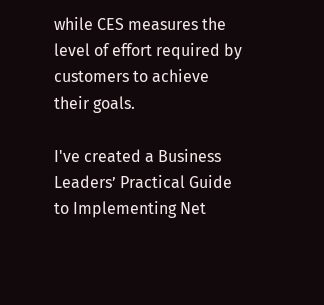while CES measures the level of effort required by customers to achieve their goals.

I've created a Business Leaders’ Practical Guide to Implementing Net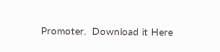Promoter.  Download it Here